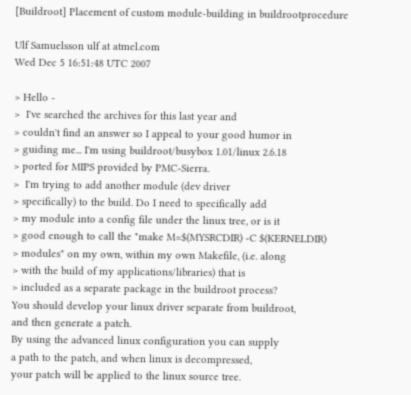[Buildroot] Placement of custom module-building in buildrootprocedure

Ulf Samuelsson ulf at atmel.com
Wed Dec 5 16:51:48 UTC 2007

> Hello -
>  I've searched the archives for this last year and
> couldn't find an answer so I appeal to your good humor in
> guiding me... I'm using buildroot/busybox 1.01/linux 2.6.18
> ported for MIPS provided by PMC-Sierra.
>  I'm trying to add another module (dev driver
> specifically) to the build. Do I need to specifically add
> my module into a config file under the linux tree, or is it
> good enough to call the "make M=$(MYSRCDIR) -C $(KERNELDIR)
> modules" on my own, within my own Makefile, (i.e. along
> with the build of my applications/libraries) that is
> included as a separate package in the buildroot process?
You should develop your linux driver separate from buildroot,
and then generate a patch.
By using the advanced linux configuration you can supply
a path to the patch, and when linux is decompressed,
your patch will be applied to the linux source tree.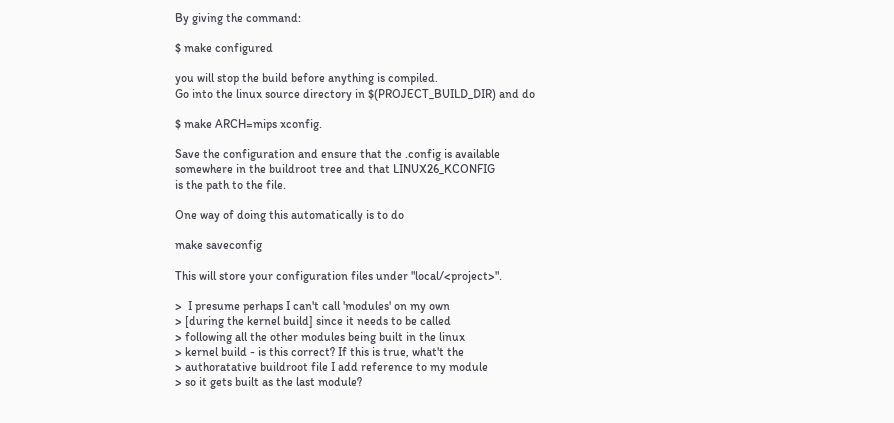By giving the command:

$ make configured

you will stop the build before anything is compiled.
Go into the linux source directory in $(PROJECT_BUILD_DIR) and do

$ make ARCH=mips xconfig.

Save the configuration and ensure that the .config is available
somewhere in the buildroot tree and that LINUX26_KCONFIG
is the path to the file.

One way of doing this automatically is to do

make saveconfig

This will store your configuration files under "local/<project>".

>  I presume perhaps I can't call 'modules' on my own
> [during the kernel build] since it needs to be called
> following all the other modules being built in the linux
> kernel build - is this correct? If this is true, what't the
> authoratative buildroot file I add reference to my module
> so it gets built as the last module?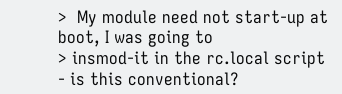>  My module need not start-up at boot, I was going to
> insmod-it in the rc.local script - is this conventional?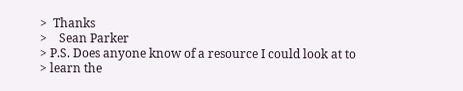>  Thanks
>    Sean Parker
> P.S. Does anyone know of a resource I could look at to
> learn the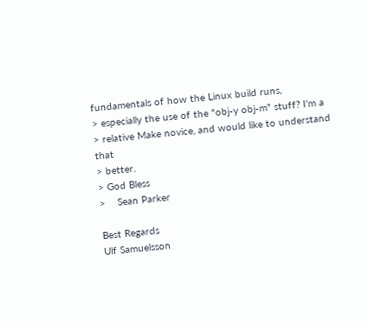fundamentals of how the Linux build runs,
> especially the use of the "obj-y obj-m" stuff? I'm a
> relative Make novice, and would like to understand that
> better.
> God Bless
>    Sean Parker

Best Regards
Ulf Samuelsson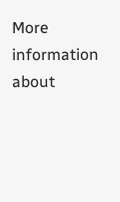More information about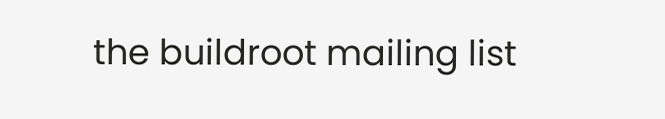the buildroot mailing list